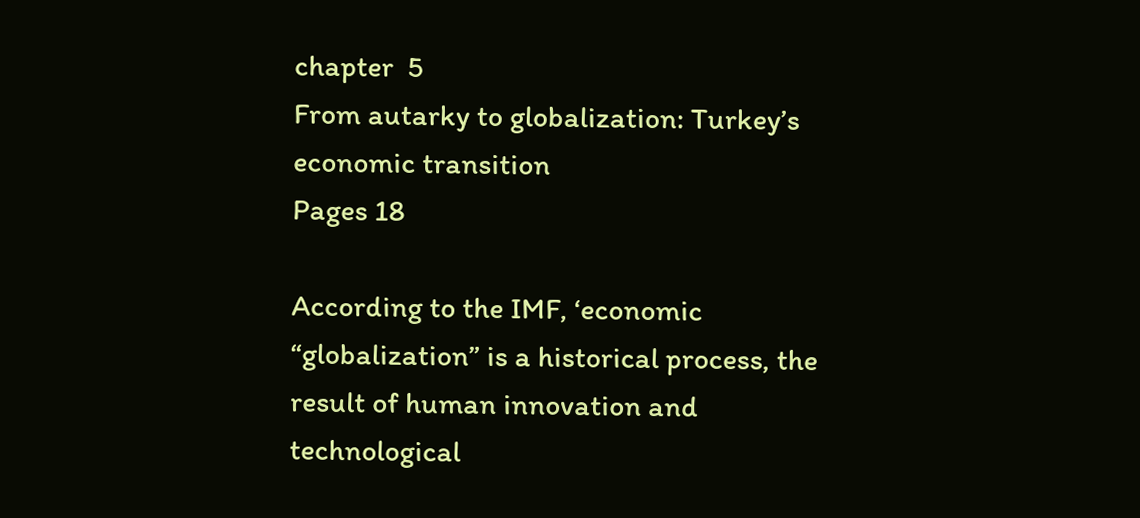chapter  5
From autarky to globalization: Turkey’s economic transition
Pages 18

According to the IMF, ‘economic “globalization” is a historical process, the result of human innovation and technological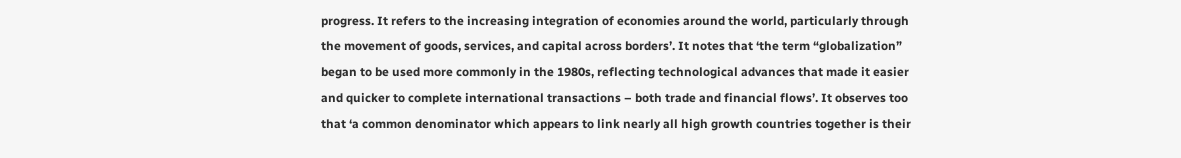progress. It refers to the increasing integration of economies around the world, particularly through the movement of goods, services, and capital across borders’. It notes that ‘the term “globalization” began to be used more commonly in the 1980s, reflecting technological advances that made it easier and quicker to complete international transactions – both trade and financial flows’. It observes too that ‘a common denominator which appears to link nearly all high growth countries together is their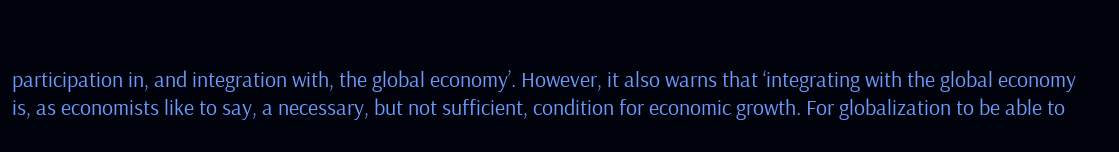participation in, and integration with, the global economy’. However, it also warns that ‘integrating with the global economy is, as economists like to say, a necessary, but not sufficient, condition for economic growth. For globalization to be able to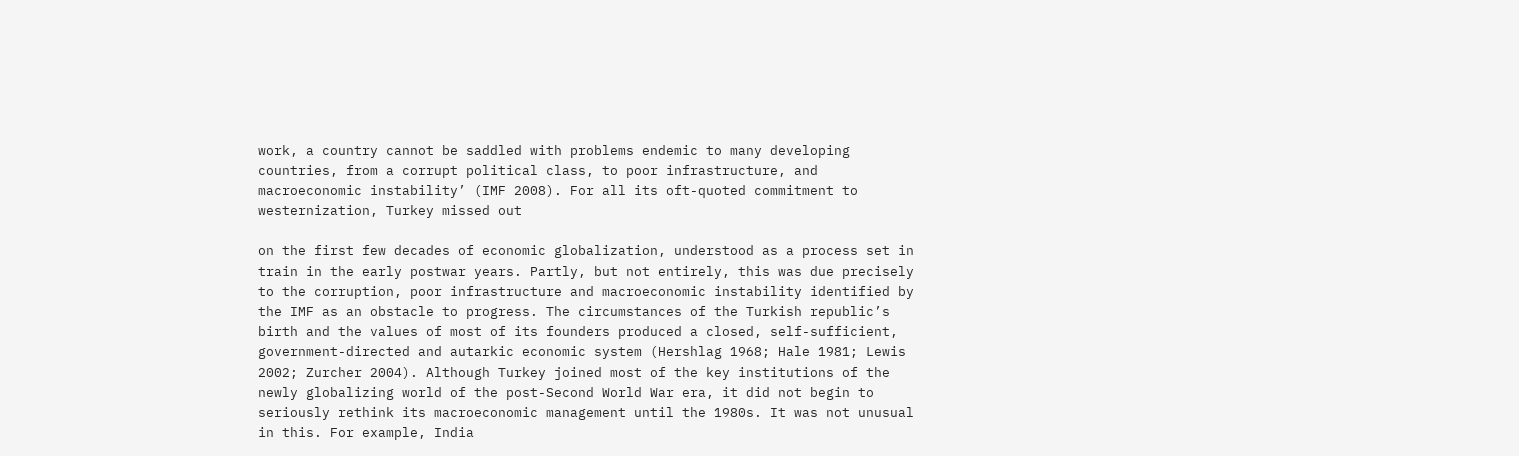work, a country cannot be saddled with problems endemic to many developing countries, from a corrupt political class, to poor infrastructure, and macroeconomic instability’ (IMF 2008). For all its oft-quoted commitment to westernization, Turkey missed out

on the first few decades of economic globalization, understood as a process set in train in the early postwar years. Partly, but not entirely, this was due precisely to the corruption, poor infrastructure and macroeconomic instability identified by the IMF as an obstacle to progress. The circumstances of the Turkish republic’s birth and the values of most of its founders produced a closed, self-sufficient, government-directed and autarkic economic system (Hershlag 1968; Hale 1981; Lewis 2002; Zurcher 2004). Although Turkey joined most of the key institutions of the newly globalizing world of the post-Second World War era, it did not begin to seriously rethink its macroeconomic management until the 1980s. It was not unusual in this. For example, India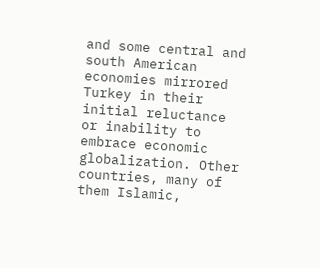and some central and south American economies mirrored Turkey in their initial reluctance or inability to embrace economic globalization. Other countries, many of them Islamic,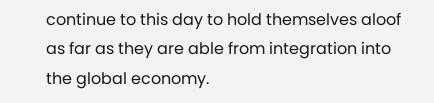continue to this day to hold themselves aloof as far as they are able from integration into the global economy.